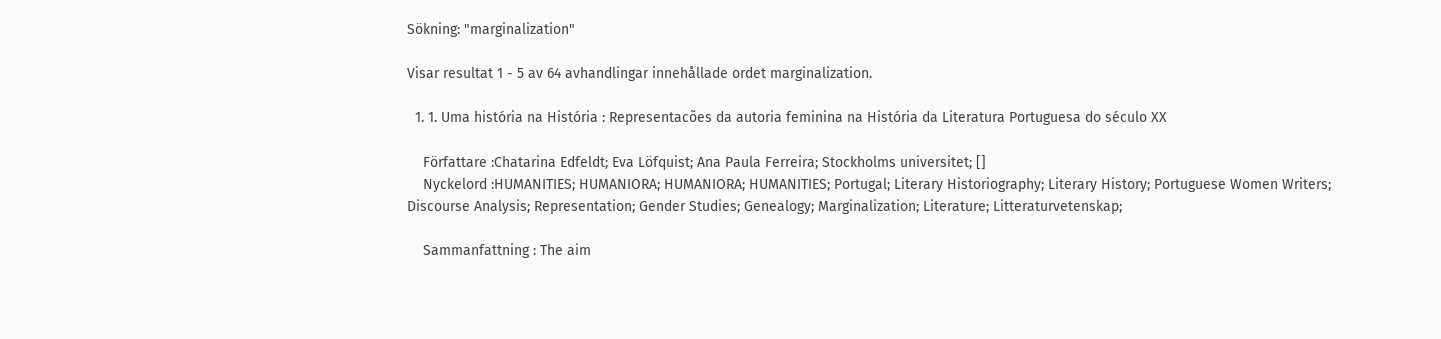Sökning: "marginalization"

Visar resultat 1 - 5 av 64 avhandlingar innehållade ordet marginalization.

  1. 1. Uma história na História : Representacões da autoria feminina na História da Literatura Portuguesa do século XX

    Författare :Chatarina Edfeldt; Eva Löfquist; Ana Paula Ferreira; Stockholms universitet; []
    Nyckelord :HUMANITIES; HUMANIORA; HUMANIORA; HUMANITIES; Portugal; Literary Historiography; Literary History; Portuguese Women Writers; Discourse Analysis; Representation; Gender Studies; Genealogy; Marginalization; Literature; Litteraturvetenskap;

    Sammanfattning : The aim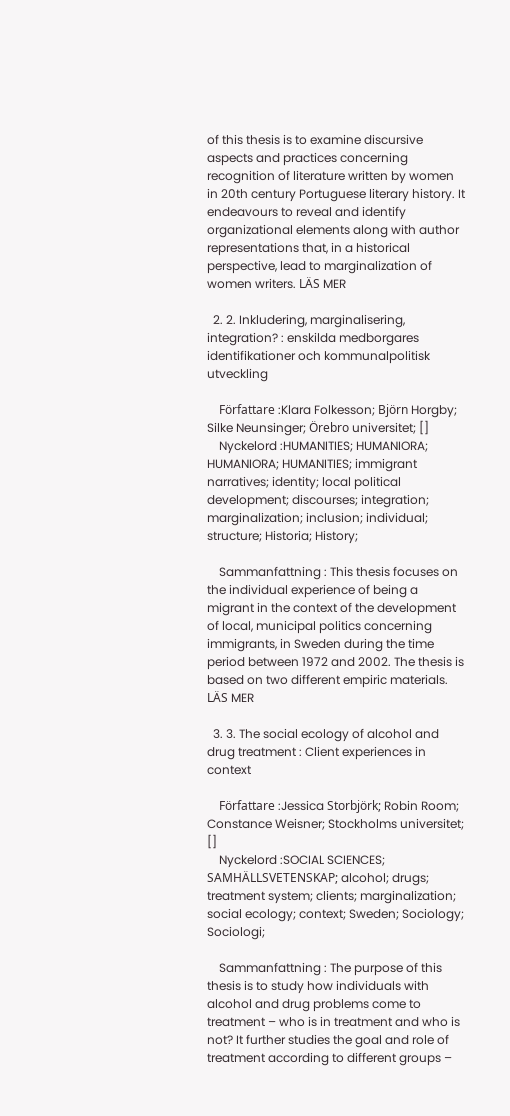of this thesis is to examine discursive aspects and practices concerning recognition of literature written by women in 20th century Portuguese literary history. It endeavours to reveal and identify organizational elements along with author representations that, in a historical perspective, lead to marginalization of women writers. LÄS MER

  2. 2. Inkludering, marginalisering, integration? : enskilda medborgares identifikationer och kommunalpolitisk utveckling

    Författare :Klara Folkesson; Björn Horgby; Silke Neunsinger; Örebro universitet; []
    Nyckelord :HUMANITIES; HUMANIORA; HUMANIORA; HUMANITIES; immigrant narratives; identity; local political development; discourses; integration; marginalization; inclusion; individual; structure; Historia; History;

    Sammanfattning : This thesis focuses on the individual experience of being a migrant in the context of the development of local, municipal politics concerning immigrants, in Sweden during the time period between 1972 and 2002. The thesis is based on two different empiric materials. LÄS MER

  3. 3. The social ecology of alcohol and drug treatment : Client experiences in context

    Författare :Jessica Storbjörk; Robin Room; Constance Weisner; Stockholms universitet; []
    Nyckelord :SOCIAL SCIENCES; SAMHÄLLSVETENSKAP; alcohol; drugs; treatment system; clients; marginalization; social ecology; context; Sweden; Sociology; Sociologi;

    Sammanfattning : The purpose of this thesis is to study how individuals with alcohol and drug problems come to treatment – who is in treatment and who is not? It further studies the goal and role of treatment according to different groups –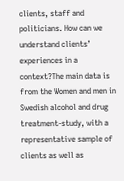clients, staff and politicians. How can we understand clients’ experiences in a context?The main data is from the Women and men in Swedish alcohol and drug treatment-study, with a representative sample of clients as well as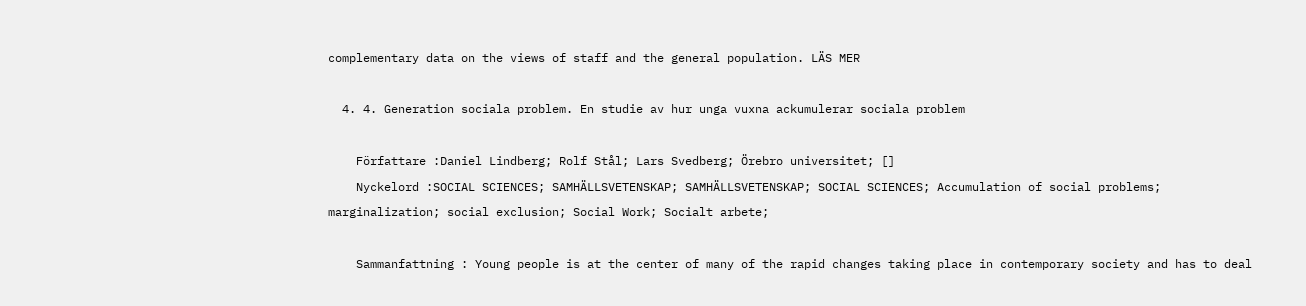complementary data on the views of staff and the general population. LÄS MER

  4. 4. Generation sociala problem. En studie av hur unga vuxna ackumulerar sociala problem

    Författare :Daniel Lindberg; Rolf Stål; Lars Svedberg; Örebro universitet; []
    Nyckelord :SOCIAL SCIENCES; SAMHÄLLSVETENSKAP; SAMHÄLLSVETENSKAP; SOCIAL SCIENCES; Accumulation of social problems; marginalization; social exclusion; Social Work; Socialt arbete;

    Sammanfattning : Young people is at the center of many of the rapid changes taking place in contemporary society and has to deal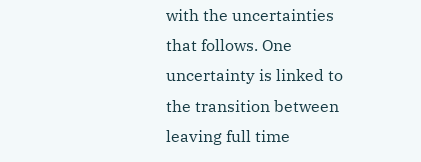with the uncertainties that follows. One uncertainty is linked to the transition between leaving full time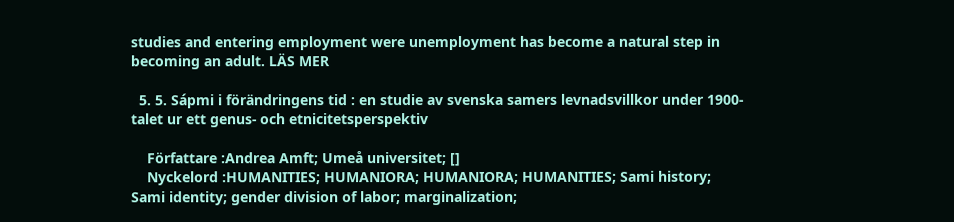studies and entering employment were unemployment has become a natural step in becoming an adult. LÄS MER

  5. 5. Sápmi i förändringens tid : en studie av svenska samers levnadsvillkor under 1900-talet ur ett genus- och etnicitetsperspektiv

    Författare :Andrea Amft; Umeå universitet; []
    Nyckelord :HUMANITIES; HUMANIORA; HUMANIORA; HUMANITIES; Sami history; Sami identity; gender division of labor; marginalization;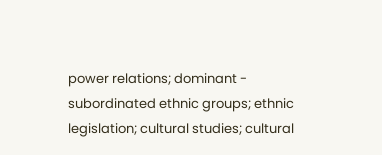power relations; dominant - subordinated ethnic groups; ethnic legislation; cultural studies; cultural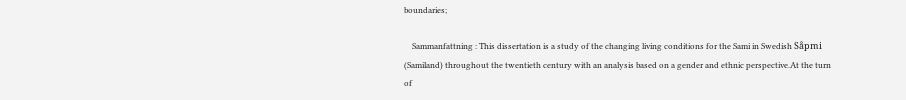boundaries;

    Sammanfattning : This dissertation is a study of the changing living conditions for the Sami in Swedish Såpmi (Samiland) throughout the twentieth century with an analysis based on a gender and ethnic perspective.At the turn of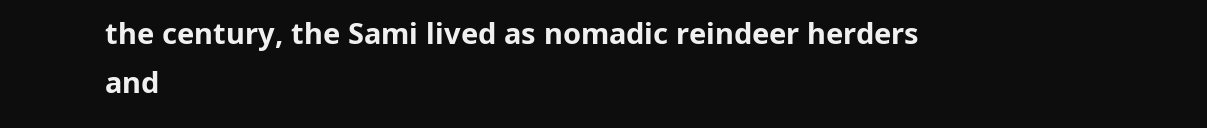the century, the Sami lived as nomadic reindeer herders and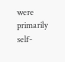were primarily self-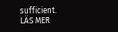sufficient. LÄS MER